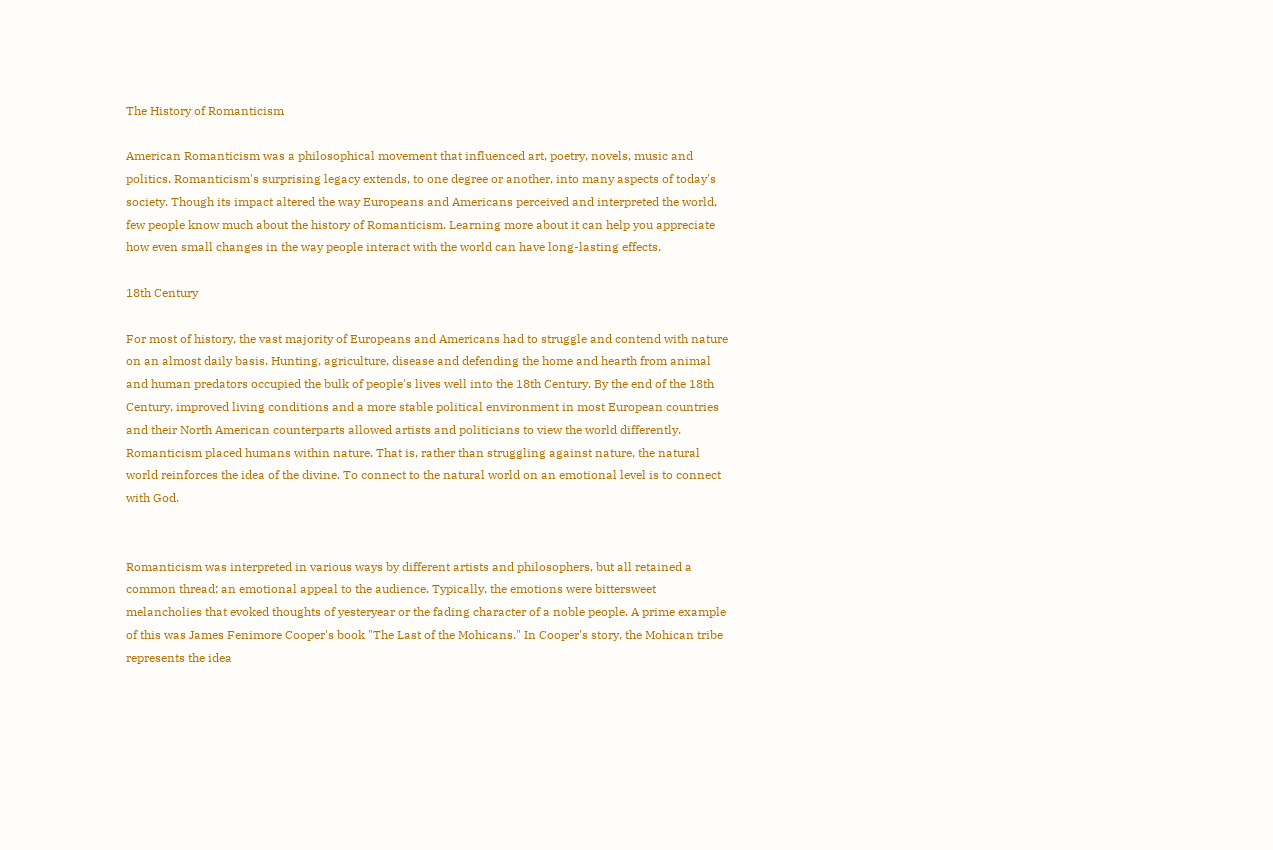The History of Romanticism

American Romanticism was a philosophical movement that influenced art, poetry, novels, music and politics. Romanticism's surprising legacy extends, to one degree or another, into many aspects of today's society. Though its impact altered the way Europeans and Americans perceived and interpreted the world, few people know much about the history of Romanticism. Learning more about it can help you appreciate how even small changes in the way people interact with the world can have long-lasting effects.

18th Century

For most of history, the vast majority of Europeans and Americans had to struggle and contend with nature on an almost daily basis. Hunting, agriculture, disease and defending the home and hearth from animal and human predators occupied the bulk of people's lives well into the 18th Century. By the end of the 18th Century, improved living conditions and a more stable political environment in most European countries and their North American counterparts allowed artists and politicians to view the world differently. Romanticism placed humans within nature. That is, rather than struggling against nature, the natural world reinforces the idea of the divine. To connect to the natural world on an emotional level is to connect with God.


Romanticism was interpreted in various ways by different artists and philosophers, but all retained a common thread; an emotional appeal to the audience. Typically, the emotions were bittersweet melancholies that evoked thoughts of yesteryear or the fading character of a noble people. A prime example of this was James Fenimore Cooper's book "The Last of the Mohicans." In Cooper's story, the Mohican tribe represents the idea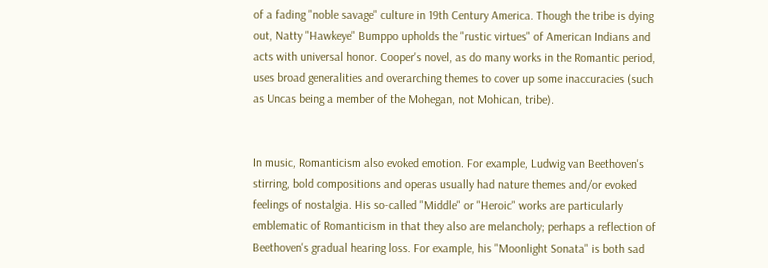of a fading "noble savage" culture in 19th Century America. Though the tribe is dying out, Natty "Hawkeye" Bumppo upholds the "rustic virtues" of American Indians and acts with universal honor. Cooper's novel, as do many works in the Romantic period, uses broad generalities and overarching themes to cover up some inaccuracies (such as Uncas being a member of the Mohegan, not Mohican, tribe).


In music, Romanticism also evoked emotion. For example, Ludwig van Beethoven's stirring, bold compositions and operas usually had nature themes and/or evoked feelings of nostalgia. His so-called "Middle" or "Heroic" works are particularly emblematic of Romanticism in that they also are melancholy; perhaps a reflection of Beethoven's gradual hearing loss. For example, his "Moonlight Sonata" is both sad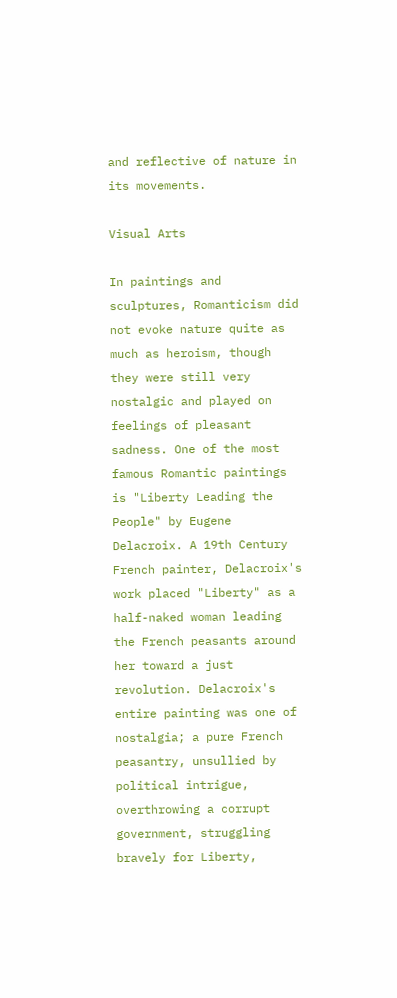and reflective of nature in its movements.

Visual Arts

In paintings and sculptures, Romanticism did not evoke nature quite as much as heroism, though they were still very nostalgic and played on feelings of pleasant sadness. One of the most famous Romantic paintings is "Liberty Leading the People" by Eugene Delacroix. A 19th Century French painter, Delacroix's work placed "Liberty" as a half-naked woman leading the French peasants around her toward a just revolution. Delacroix's entire painting was one of nostalgia; a pure French peasantry, unsullied by political intrigue, overthrowing a corrupt government, struggling bravely for Liberty,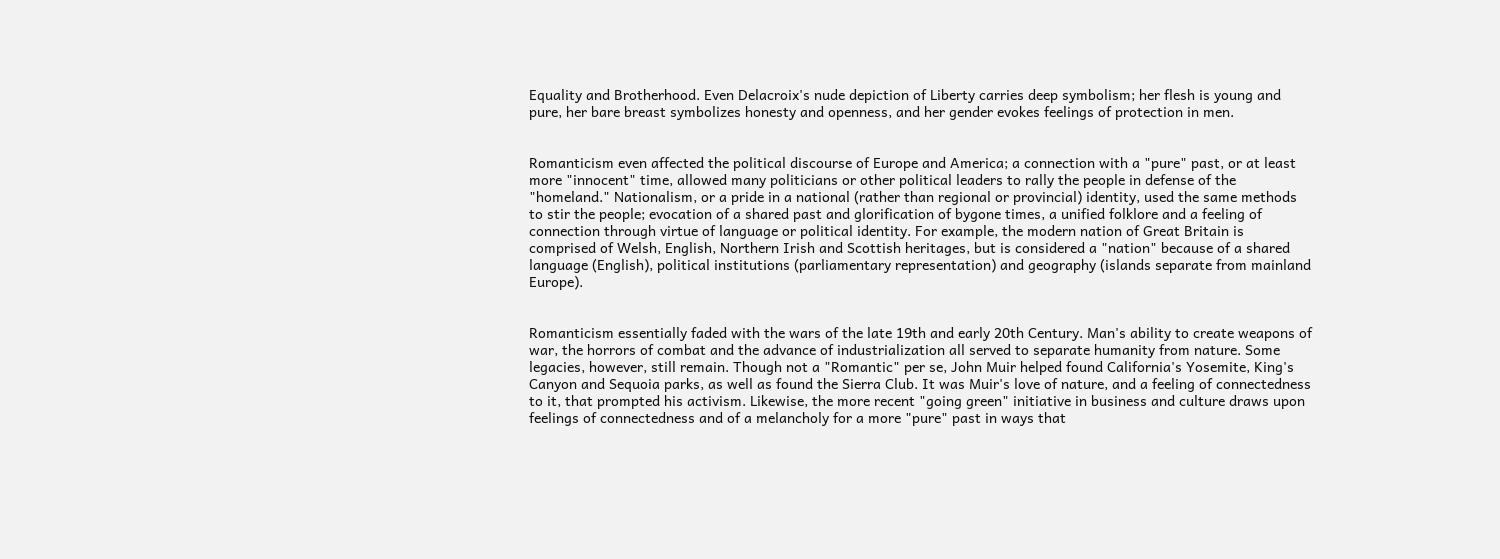Equality and Brotherhood. Even Delacroix's nude depiction of Liberty carries deep symbolism; her flesh is young and pure, her bare breast symbolizes honesty and openness, and her gender evokes feelings of protection in men.


Romanticism even affected the political discourse of Europe and America; a connection with a "pure" past, or at least more "innocent" time, allowed many politicians or other political leaders to rally the people in defense of the "homeland." Nationalism, or a pride in a national (rather than regional or provincial) identity, used the same methods to stir the people; evocation of a shared past and glorification of bygone times, a unified folklore and a feeling of connection through virtue of language or political identity. For example, the modern nation of Great Britain is comprised of Welsh, English, Northern Irish and Scottish heritages, but is considered a "nation" because of a shared language (English), political institutions (parliamentary representation) and geography (islands separate from mainland Europe).


Romanticism essentially faded with the wars of the late 19th and early 20th Century. Man's ability to create weapons of war, the horrors of combat and the advance of industrialization all served to separate humanity from nature. Some legacies, however, still remain. Though not a "Romantic" per se, John Muir helped found California's Yosemite, King's Canyon and Sequoia parks, as well as found the Sierra Club. It was Muir's love of nature, and a feeling of connectedness to it, that prompted his activism. Likewise, the more recent "going green" initiative in business and culture draws upon feelings of connectedness and of a melancholy for a more "pure" past in ways that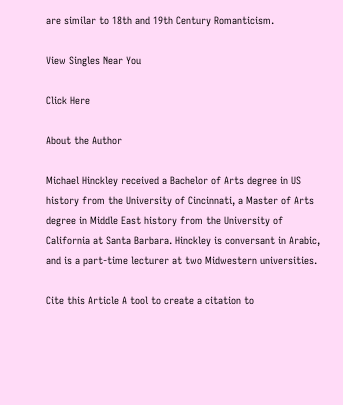are similar to 18th and 19th Century Romanticism.

View Singles Near You

Click Here

About the Author

Michael Hinckley received a Bachelor of Arts degree in US history from the University of Cincinnati, a Master of Arts degree in Middle East history from the University of California at Santa Barbara. Hinckley is conversant in Arabic, and is a part-time lecturer at two Midwestern universities.

Cite this Article A tool to create a citation to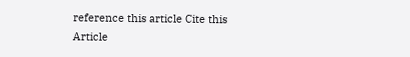reference this article Cite this Article